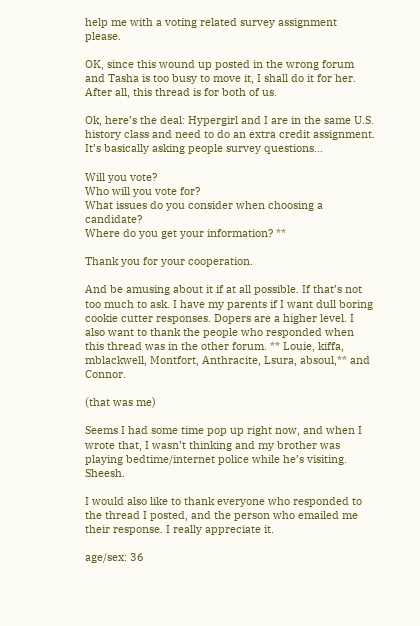help me with a voting related survey assignment please.

OK, since this wound up posted in the wrong forum and Tasha is too busy to move it, I shall do it for her. After all, this thread is for both of us.

Ok, here’s the deal: Hypergirl and I are in the same U.S. history class and need to do an extra credit assignment. It’s basically asking people survey questions…

Will you vote?
Who will you vote for?
What issues do you consider when choosing a candidate?
Where do you get your information? **

Thank you for your cooperation.

And be amusing about it if at all possible. If that’s not too much to ask. I have my parents if I want dull boring cookie cutter responses. Dopers are a higher level. I also want to thank the people who responded when this thread was in the other forum. ** Louie, kiffa, mblackwell, Montfort, Anthracite, Lsura, absoul,** and Connor.

(that was me)

Seems I had some time pop up right now, and when I wrote that, I wasn’t thinking and my brother was playing bedtime/internet police while he’s visiting. Sheesh.

I would also like to thank everyone who responded to the thread I posted, and the person who emailed me their response. I really appreciate it.

age/sex: 36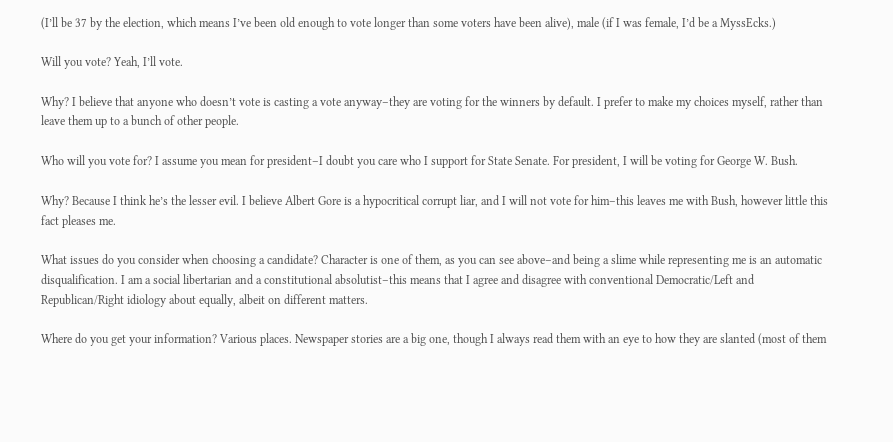(I’ll be 37 by the election, which means I’ve been old enough to vote longer than some voters have been alive), male (if I was female, I’d be a MyssEcks.)

Will you vote? Yeah, I’ll vote.

Why? I believe that anyone who doesn’t vote is casting a vote anyway–they are voting for the winners by default. I prefer to make my choices myself, rather than leave them up to a bunch of other people.

Who will you vote for? I assume you mean for president–I doubt you care who I support for State Senate. For president, I will be voting for George W. Bush.

Why? Because I think he’s the lesser evil. I believe Albert Gore is a hypocritical corrupt liar, and I will not vote for him–this leaves me with Bush, however little this fact pleases me.

What issues do you consider when choosing a candidate? Character is one of them, as you can see above–and being a slime while representing me is an automatic disqualification. I am a social libertarian and a constitutional absolutist–this means that I agree and disagree with conventional Democratic/Left and Republican/Right idiology about equally, albeit on different matters.

Where do you get your information? Various places. Newspaper stories are a big one, though I always read them with an eye to how they are slanted (most of them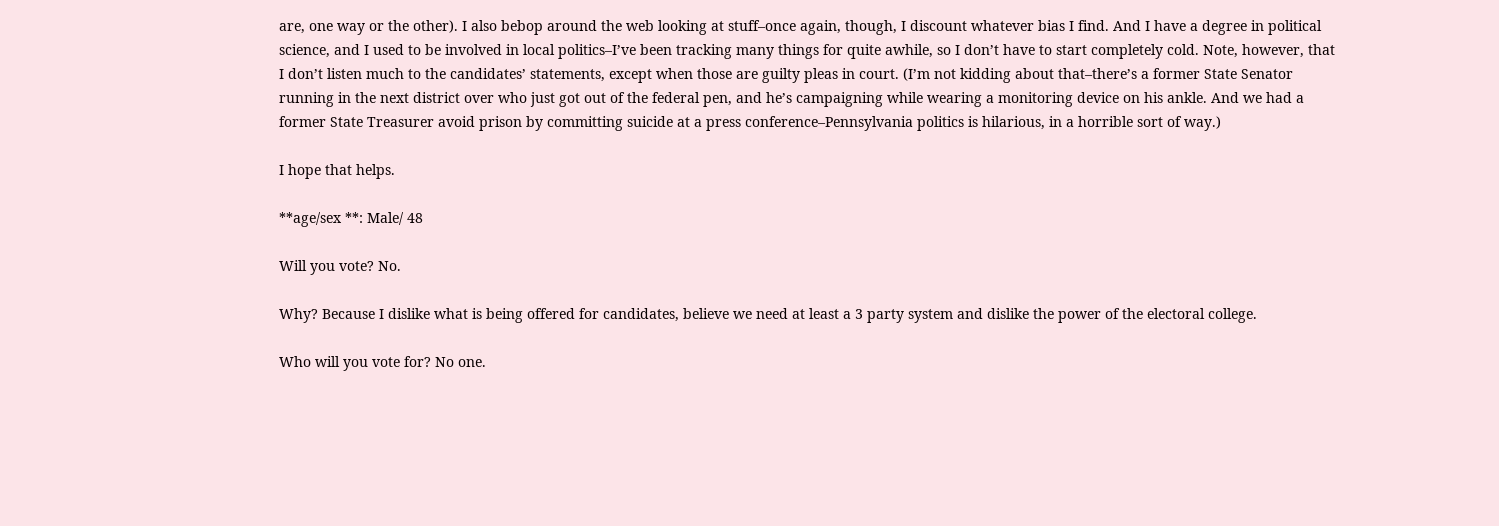are, one way or the other). I also bebop around the web looking at stuff–once again, though, I discount whatever bias I find. And I have a degree in political science, and I used to be involved in local politics–I’ve been tracking many things for quite awhile, so I don’t have to start completely cold. Note, however, that I don’t listen much to the candidates’ statements, except when those are guilty pleas in court. (I’m not kidding about that–there’s a former State Senator running in the next district over who just got out of the federal pen, and he’s campaigning while wearing a monitoring device on his ankle. And we had a former State Treasurer avoid prison by committing suicide at a press conference–Pennsylvania politics is hilarious, in a horrible sort of way.)

I hope that helps.

**age/sex **: Male/ 48

Will you vote? No.

Why? Because I dislike what is being offered for candidates, believe we need at least a 3 party system and dislike the power of the electoral college.

Who will you vote for? No one.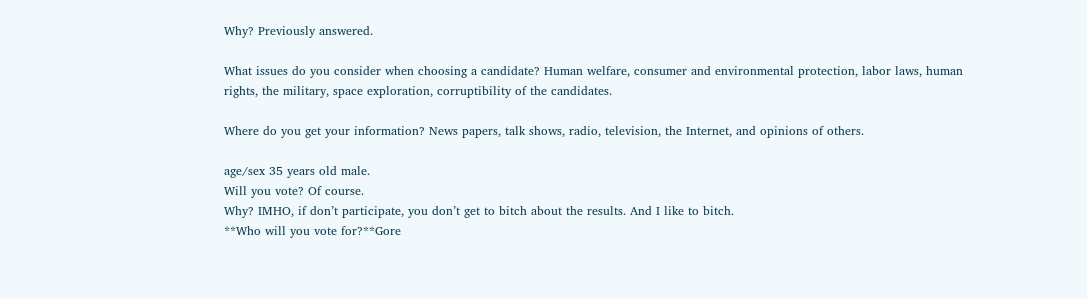Why? Previously answered.

What issues do you consider when choosing a candidate? Human welfare, consumer and environmental protection, labor laws, human rights, the military, space exploration, corruptibility of the candidates.

Where do you get your information? News papers, talk shows, radio, television, the Internet, and opinions of others.

age/sex 35 years old male.
Will you vote? Of course.
Why? IMHO, if don’t participate, you don’t get to bitch about the results. And I like to bitch.
**Who will you vote for?**Gore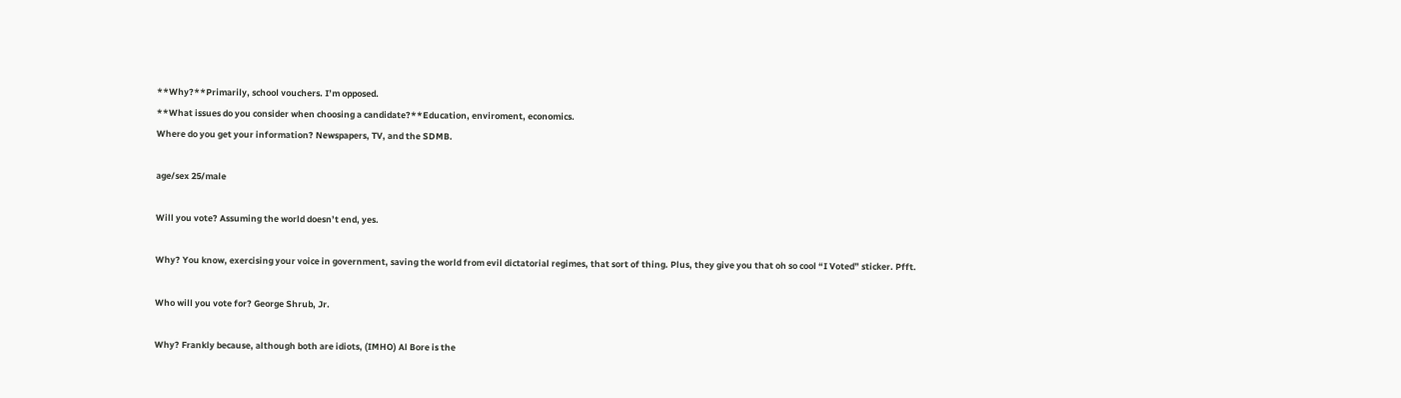**Why?**Primarily, school vouchers. I’m opposed.
**What issues do you consider when choosing a candidate?**Education, enviroment, economics.
Where do you get your information? Newspapers, TV, and the SDMB.

age/sex 25/male

Will you vote? Assuming the world doesn’t end, yes.

Why? You know, exercising your voice in government, saving the world from evil dictatorial regimes, that sort of thing. Plus, they give you that oh so cool “I Voted” sticker. Pfft.

Who will you vote for? George Shrub, Jr.

Why? Frankly because, although both are idiots, (IMHO) Al Bore is the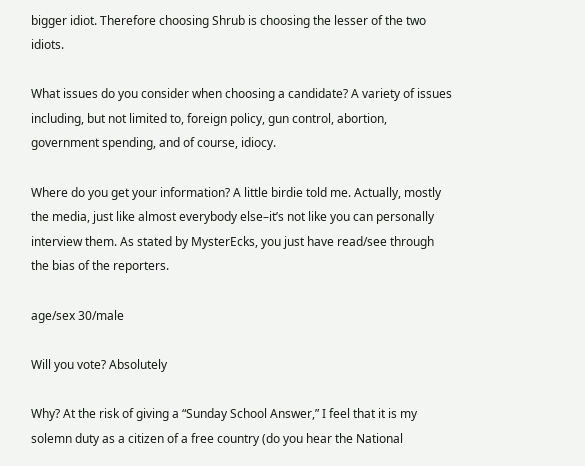bigger idiot. Therefore choosing Shrub is choosing the lesser of the two idiots.

What issues do you consider when choosing a candidate? A variety of issues including, but not limited to, foreign policy, gun control, abortion, government spending, and of course, idiocy.

Where do you get your information? A little birdie told me. Actually, mostly the media, just like almost everybody else–it’s not like you can personally interview them. As stated by MysterEcks, you just have read/see through the bias of the reporters.

age/sex 30/male

Will you vote? Absolutely

Why? At the risk of giving a “Sunday School Answer,” I feel that it is my solemn duty as a citizen of a free country (do you hear the National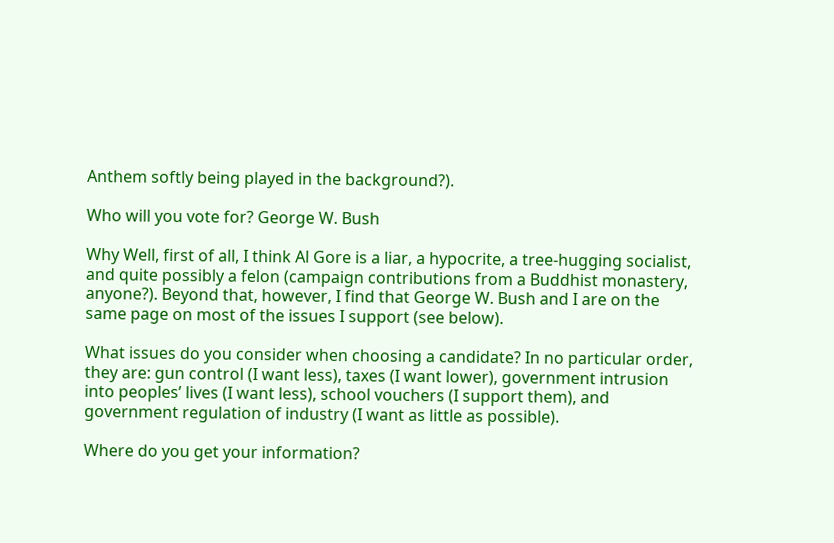Anthem softly being played in the background?).

Who will you vote for? George W. Bush

Why Well, first of all, I think Al Gore is a liar, a hypocrite, a tree-hugging socialist, and quite possibly a felon (campaign contributions from a Buddhist monastery, anyone?). Beyond that, however, I find that George W. Bush and I are on the same page on most of the issues I support (see below).

What issues do you consider when choosing a candidate? In no particular order, they are: gun control (I want less), taxes (I want lower), government intrusion into peoples’ lives (I want less), school vouchers (I support them), and government regulation of industry (I want as little as possible).

Where do you get your information?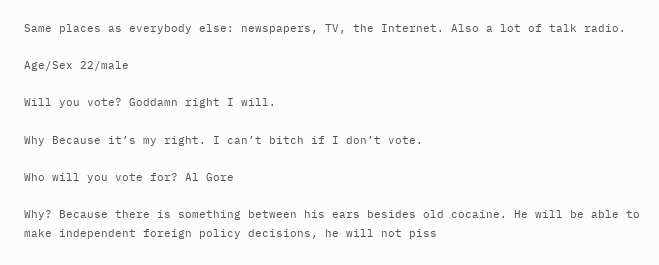Same places as everybody else: newspapers, TV, the Internet. Also a lot of talk radio.

Age/Sex 22/male

Will you vote? Goddamn right I will.

Why Because it’s my right. I can’t bitch if I don’t vote.

Who will you vote for? Al Gore

Why? Because there is something between his ears besides old cocaine. He will be able to make independent foreign policy decisions, he will not piss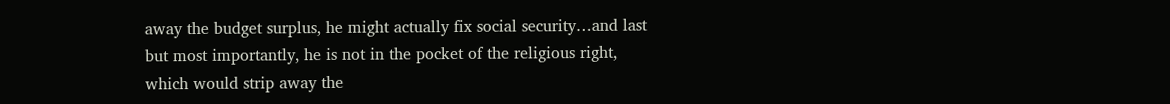away the budget surplus, he might actually fix social security…and last but most importantly, he is not in the pocket of the religious right, which would strip away the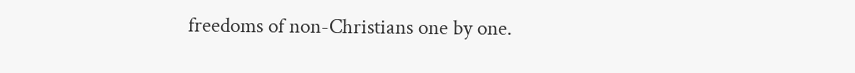freedoms of non-Christians one by one.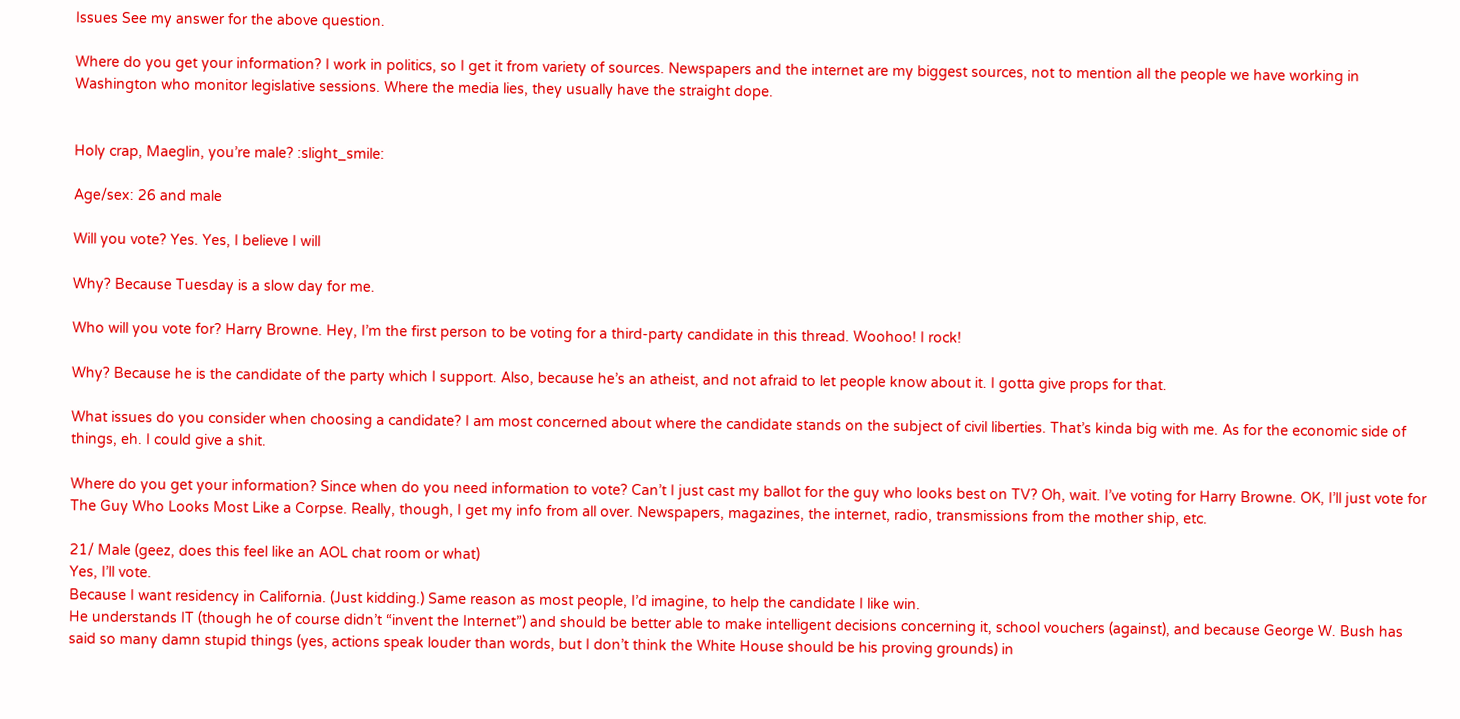Issues See my answer for the above question.

Where do you get your information? I work in politics, so I get it from variety of sources. Newspapers and the internet are my biggest sources, not to mention all the people we have working in Washington who monitor legislative sessions. Where the media lies, they usually have the straight dope.


Holy crap, Maeglin, you’re male? :slight_smile:

Age/sex: 26 and male

Will you vote? Yes. Yes, I believe I will

Why? Because Tuesday is a slow day for me.

Who will you vote for? Harry Browne. Hey, I’m the first person to be voting for a third-party candidate in this thread. Woohoo! I rock!

Why? Because he is the candidate of the party which I support. Also, because he’s an atheist, and not afraid to let people know about it. I gotta give props for that.

What issues do you consider when choosing a candidate? I am most concerned about where the candidate stands on the subject of civil liberties. That’s kinda big with me. As for the economic side of things, eh. I could give a shit.

Where do you get your information? Since when do you need information to vote? Can’t I just cast my ballot for the guy who looks best on TV? Oh, wait. I’ve voting for Harry Browne. OK, I’ll just vote for The Guy Who Looks Most Like a Corpse. Really, though, I get my info from all over. Newspapers, magazines, the internet, radio, transmissions from the mother ship, etc.

21/ Male (geez, does this feel like an AOL chat room or what)
Yes, I’ll vote.
Because I want residency in California. (Just kidding.) Same reason as most people, I’d imagine, to help the candidate I like win.
He understands IT (though he of course didn’t “invent the Internet”) and should be better able to make intelligent decisions concerning it, school vouchers (against), and because George W. Bush has said so many damn stupid things (yes, actions speak louder than words, but I don’t think the White House should be his proving grounds) in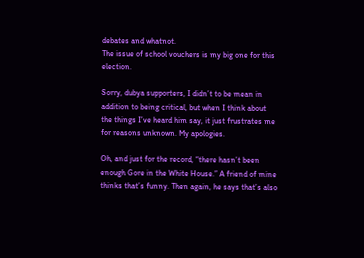debates and whatnot.
The issue of school vouchers is my big one for this election.

Sorry, dubya supporters, I didn’t to be mean in addition to being critical, but when I think about the things I’ve heard him say, it just frustrates me for reasons unknown. My apologies.

Oh, and just for the record, “there hasn’t been enough Gore in the White House.” A friend of mine thinks that’s funny. Then again, he says that’s also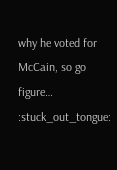why he voted for McCain, so go figure… :stuck_out_tongue: